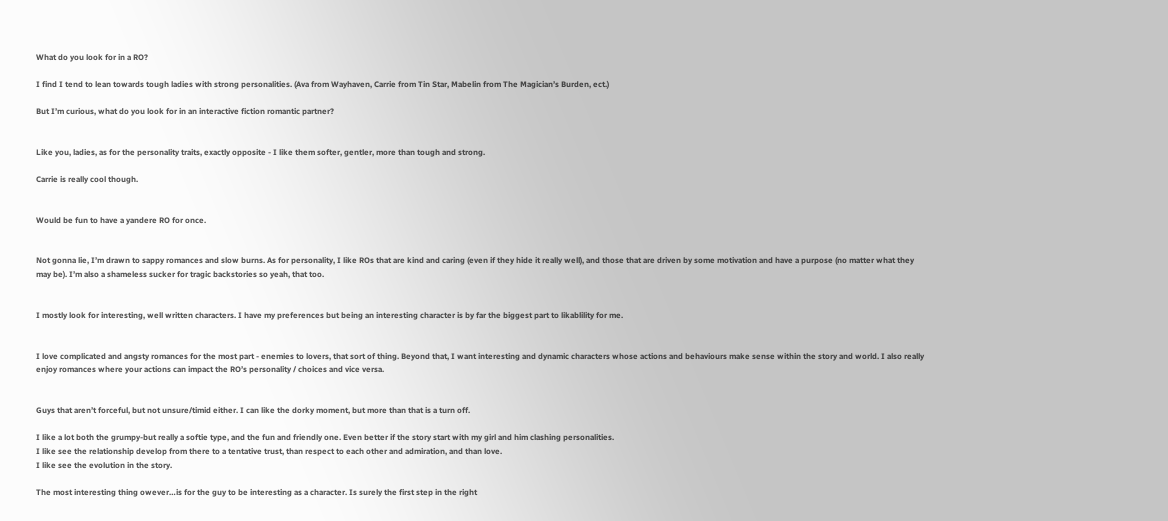What do you look for in a RO?

I find I tend to lean towards tough ladies with strong personalities. (Ava from Wayhaven, Carrie from Tin Star, Mabelin from The Magician’s Burden, ect.)

But I’m curious, what do you look for in an interactive fiction romantic partner?


Like you, ladies, as for the personality traits, exactly opposite - I like them softer, gentler, more than tough and strong.

Carrie is really cool though.


Would be fun to have a yandere RO for once.


Not gonna lie, I’m drawn to sappy romances and slow burns. As for personality, I like ROs that are kind and caring (even if they hide it really well), and those that are driven by some motivation and have a purpose (no matter what they may be). I’m also a shameless sucker for tragic backstories so yeah, that too.


I mostly look for interesting, well written characters. I have my preferences but being an interesting character is by far the biggest part to likablility for me.


I love complicated and angsty romances for the most part - enemies to lovers, that sort of thing. Beyond that, I want interesting and dynamic characters whose actions and behaviours make sense within the story and world. I also really enjoy romances where your actions can impact the RO’s personality / choices and vice versa.


Guys that aren’t forceful, but not unsure/timid either. I can like the dorky moment, but more than that is a turn off.

I like a lot both the grumpy-but really a softie type, and the fun and friendly one. Even better if the story start with my girl and him clashing personalities.
I like see the relationship develop from there to a tentative trust, than respect to each other and admiration, and than love.
I like see the evolution in the story.

The most interesting thing owever…is for the guy to be interesting as a character. Is surely the first step in the right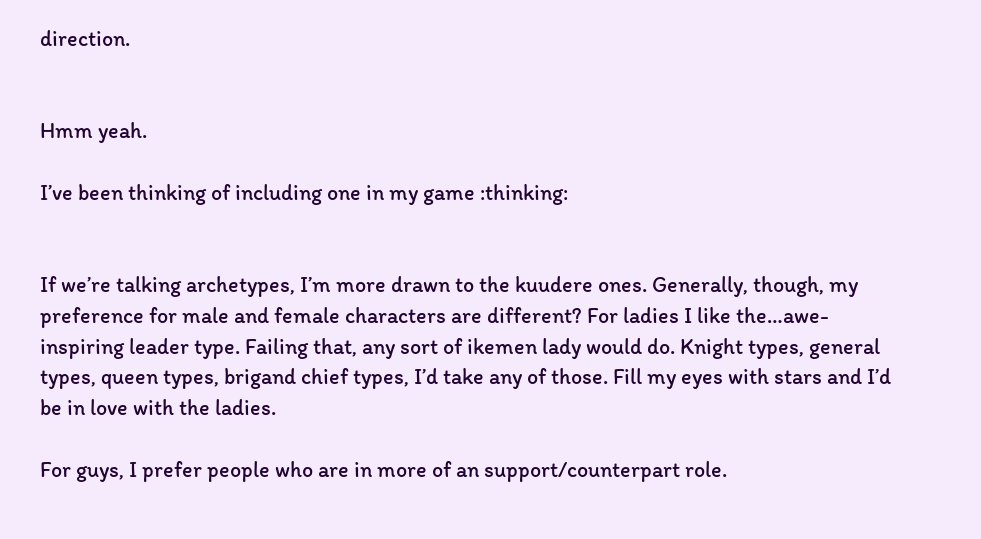direction.


Hmm yeah.

I’ve been thinking of including one in my game :thinking:


If we’re talking archetypes, I’m more drawn to the kuudere ones. Generally, though, my preference for male and female characters are different? For ladies I like the…awe-inspiring leader type. Failing that, any sort of ikemen lady would do. Knight types, general types, queen types, brigand chief types, I’d take any of those. Fill my eyes with stars and I’d be in love with the ladies.

For guys, I prefer people who are in more of an support/counterpart role.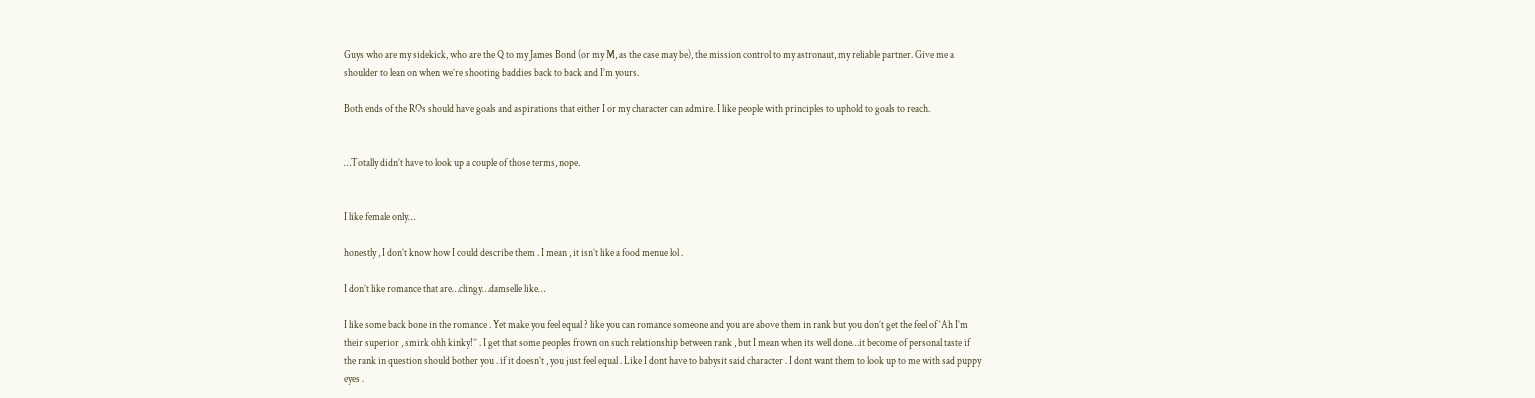Guys who are my sidekick, who are the Q to my James Bond (or my M, as the case may be), the mission control to my astronaut, my reliable partner. Give me a shoulder to lean on when we’re shooting baddies back to back and I’m yours.

Both ends of the ROs should have goals and aspirations that either I or my character can admire. I like people with principles to uphold to goals to reach.


…Totally didn’t have to look up a couple of those terms, nope.


I like female only…

honestly , I don’t know how I could describe them . I mean , it isn’t like a food menue lol .

I don’t like romance that are…clingy…damselle like…

I like some back bone in the romance . Yet make you feel equal ? like you can romance someone and you are above them in rank but you don’t get the feel of ‘Ah I’m their superior , smirk ohh kinky!’’ . I get that some peoples frown on such relationship between rank , but I mean when its well done…it become of personal taste if the rank in question should bother you . if it doesn’t , you just feel equal . Like I dont have to babysit said character . I dont want them to look up to me with sad puppy eyes .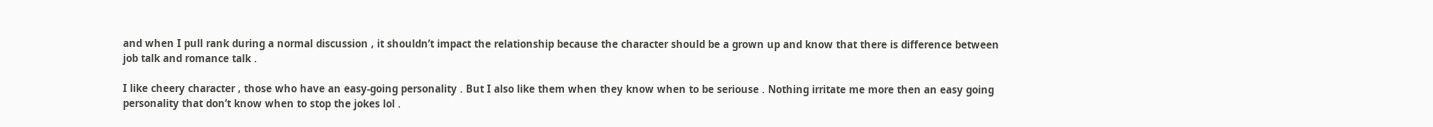and when I pull rank during a normal discussion , it shouldn’t impact the relationship because the character should be a grown up and know that there is difference between job talk and romance talk .

I like cheery character , those who have an easy-going personality . But I also like them when they know when to be seriouse . Nothing irritate me more then an easy going personality that don’t know when to stop the jokes lol .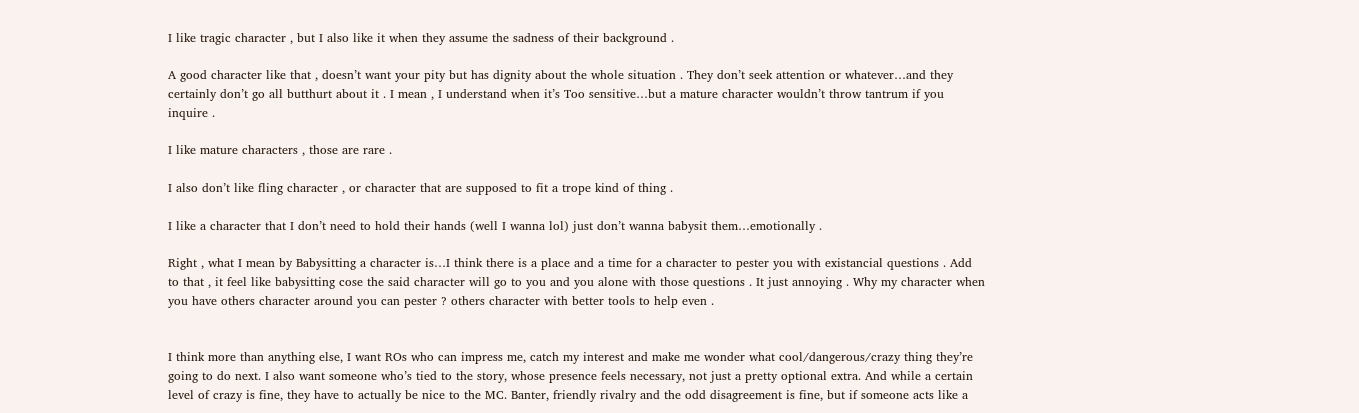I like tragic character , but I also like it when they assume the sadness of their background .

A good character like that , doesn’t want your pity but has dignity about the whole situation . They don’t seek attention or whatever…and they certainly don’t go all butthurt about it . I mean , I understand when it’s Too sensitive…but a mature character wouldn’t throw tantrum if you inquire .

I like mature characters , those are rare .

I also don’t like fling character , or character that are supposed to fit a trope kind of thing .

I like a character that I don’t need to hold their hands (well I wanna lol) just don’t wanna babysit them…emotionally .

Right , what I mean by Babysitting a character is…I think there is a place and a time for a character to pester you with existancial questions . Add to that , it feel like babysitting cose the said character will go to you and you alone with those questions . It just annoying . Why my character when you have others character around you can pester ? others character with better tools to help even .


I think more than anything else, I want ROs who can impress me, catch my interest and make me wonder what cool/dangerous/crazy thing they’re going to do next. I also want someone who’s tied to the story, whose presence feels necessary, not just a pretty optional extra. And while a certain level of crazy is fine, they have to actually be nice to the MC. Banter, friendly rivalry and the odd disagreement is fine, but if someone acts like a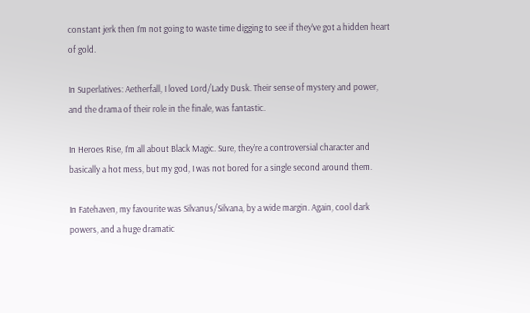constant jerk then I’m not going to waste time digging to see if they’ve got a hidden heart of gold.

In Superlatives: Aetherfall, I loved Lord/Lady Dusk. Their sense of mystery and power, and the drama of their role in the finale, was fantastic.

In Heroes Rise, I’m all about Black Magic. Sure, they’re a controversial character and basically a hot mess, but my god, I was not bored for a single second around them.

In Fatehaven, my favourite was Silvanus/Silvana, by a wide margin. Again, cool dark powers, and a huge dramatic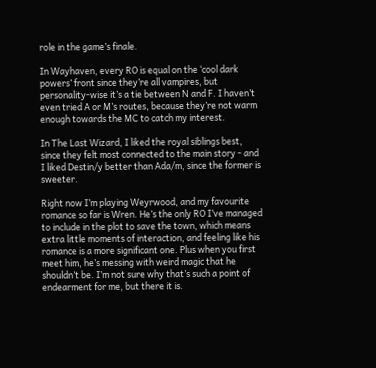role in the game’s finale.

In Wayhaven, every RO is equal on the ‘cool dark powers’ front since they’re all vampires, but personality-wise it’s a tie between N and F. I haven’t even tried A or M’s routes, because they’re not warm enough towards the MC to catch my interest.

In The Last Wizard, I liked the royal siblings best, since they felt most connected to the main story - and I liked Destin/y better than Ada/m, since the former is sweeter.

Right now I’m playing Weyrwood, and my favourite romance so far is Wren. He’s the only RO I’ve managed to include in the plot to save the town, which means extra little moments of interaction, and feeling like his romance is a more significant one. Plus when you first meet him, he’s messing with weird magic that he shouldn’t be. I’m not sure why that’s such a point of endearment for me, but there it is.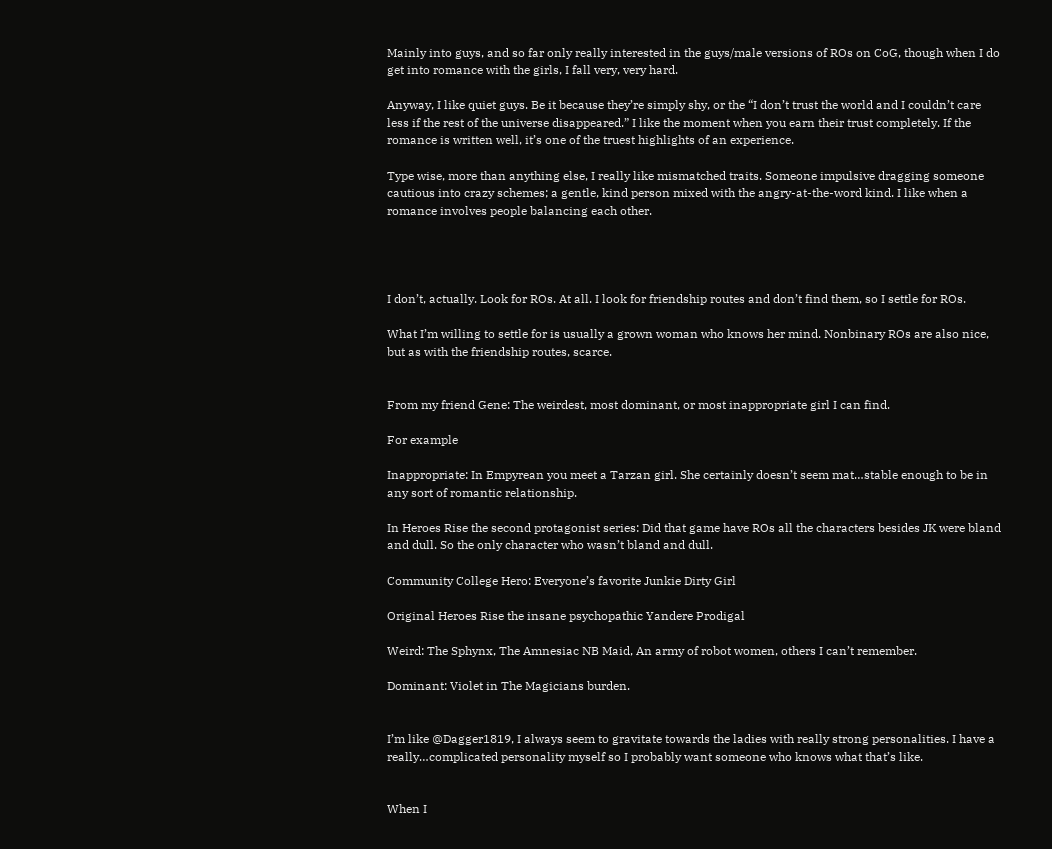Mainly into guys, and so far only really interested in the guys/male versions of ROs on CoG, though when I do get into romance with the girls, I fall very, very hard.

Anyway, I like quiet guys. Be it because they’re simply shy, or the “I don’t trust the world and I couldn’t care less if the rest of the universe disappeared.” I like the moment when you earn their trust completely. If the romance is written well, it’s one of the truest highlights of an experience.

Type wise, more than anything else, I really like mismatched traits. Someone impulsive dragging someone cautious into crazy schemes; a gentle, kind person mixed with the angry-at-the-word kind. I like when a romance involves people balancing each other.




I don’t, actually. Look for ROs. At all. I look for friendship routes and don’t find them, so I settle for ROs.

What I’m willing to settle for is usually a grown woman who knows her mind. Nonbinary ROs are also nice, but as with the friendship routes, scarce.


From my friend Gene: The weirdest, most dominant, or most inappropriate girl I can find.

For example

Inappropriate: In Empyrean you meet a Tarzan girl. She certainly doesn’t seem mat…stable enough to be in any sort of romantic relationship.

In Heroes Rise the second protagonist series: Did that game have ROs all the characters besides JK were bland and dull. So the only character who wasn’t bland and dull.

Community College Hero: Everyone’s favorite Junkie Dirty Girl

Original Heroes Rise the insane psychopathic Yandere Prodigal

Weird: The Sphynx, The Amnesiac NB Maid, An army of robot women, others I can’t remember.

Dominant: Violet in The Magicians burden.


I’m like @Dagger1819, I always seem to gravitate towards the ladies with really strong personalities. I have a really…complicated personality myself so I probably want someone who knows what that’s like.


When I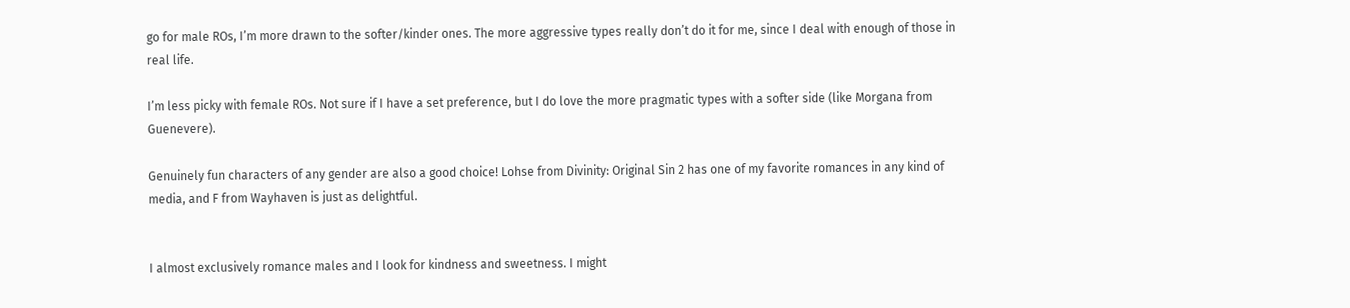go for male ROs, I’m more drawn to the softer/kinder ones. The more aggressive types really don’t do it for me, since I deal with enough of those in real life.

I’m less picky with female ROs. Not sure if I have a set preference, but I do love the more pragmatic types with a softer side (like Morgana from Guenevere).

Genuinely fun characters of any gender are also a good choice! Lohse from Divinity: Original Sin 2 has one of my favorite romances in any kind of media, and F from Wayhaven is just as delightful.


I almost exclusively romance males and I look for kindness and sweetness. I might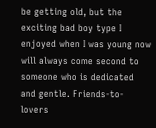be getting old, but the exciting bad boy type I enjoyed when I was young now will always come second to someone who is dedicated and gentle. Friends-to-lovers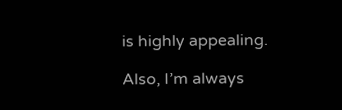is highly appealing.

Also, I’m always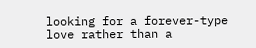looking for a forever-type love rather than a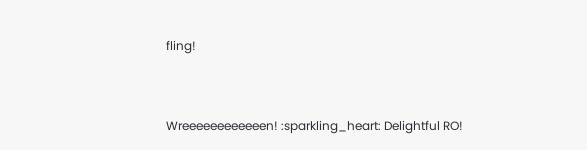fling!


Wreeeeeeeeeeeen! :sparkling_heart: Delightful RO!